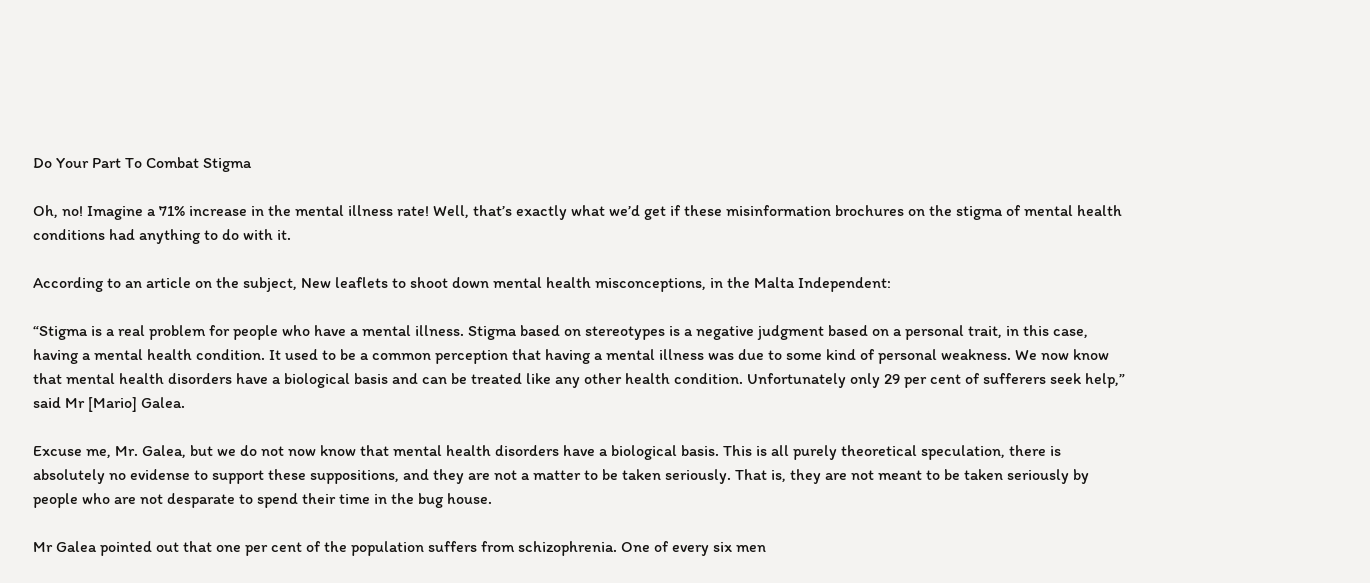Do Your Part To Combat Stigma

Oh, no! Imagine a 71% increase in the mental illness rate! Well, that’s exactly what we’d get if these misinformation brochures on the stigma of mental health conditions had anything to do with it.

According to an article on the subject, New leaflets to shoot down mental health misconceptions, in the Malta Independent:

“Stigma is a real problem for people who have a mental illness. Stigma based on stereotypes is a negative judgment based on a personal trait, in this case, having a mental health condition. It used to be a common perception that having a mental illness was due to some kind of personal weakness. We now know that mental health disorders have a biological basis and can be treated like any other health condition. Unfortunately only 29 per cent of sufferers seek help,” said Mr [Mario] Galea.

Excuse me, Mr. Galea, but we do not now know that mental health disorders have a biological basis. This is all purely theoretical speculation, there is absolutely no evidense to support these suppositions, and they are not a matter to be taken seriously. That is, they are not meant to be taken seriously by people who are not desparate to spend their time in the bug house.

Mr Galea pointed out that one per cent of the population suffers from schizophrenia. One of every six men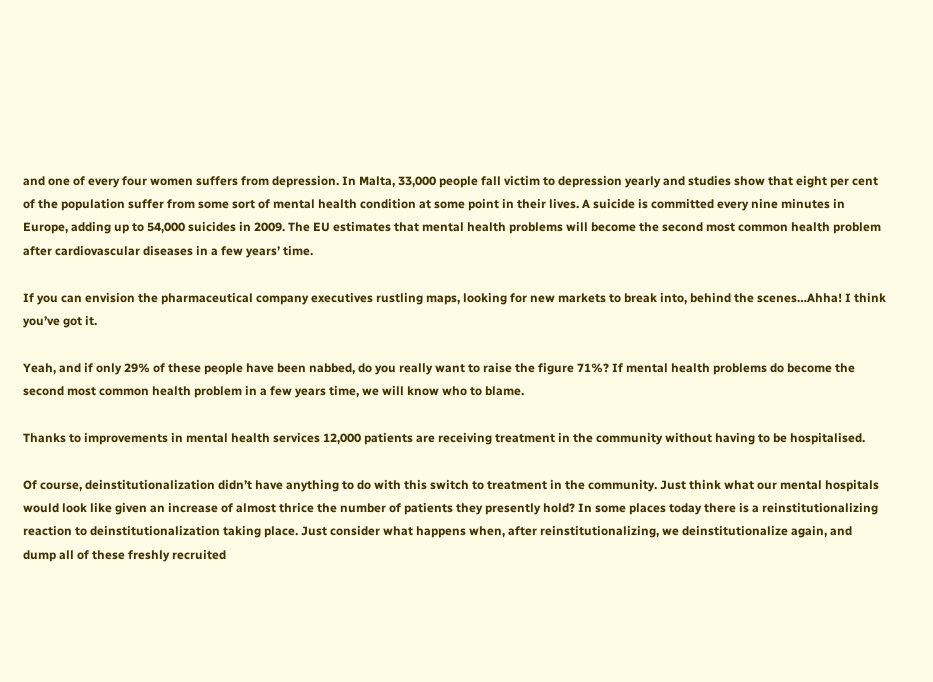and one of every four women suffers from depression. In Malta, 33,000 people fall victim to depression yearly and studies show that eight per cent of the population suffer from some sort of mental health condition at some point in their lives. A suicide is committed every nine minutes in Europe, adding up to 54,000 suicides in 2009. The EU estimates that mental health problems will become the second most common health problem after cardiovascular diseases in a few years’ time.

If you can envision the pharmaceutical company executives rustling maps, looking for new markets to break into, behind the scenes…Ahha! I think you’ve got it.

Yeah, and if only 29% of these people have been nabbed, do you really want to raise the figure 71%? If mental health problems do become the second most common health problem in a few years time, we will know who to blame.

Thanks to improvements in mental health services 12,000 patients are receiving treatment in the community without having to be hospitalised.

Of course, deinstitutionalization didn’t have anything to do with this switch to treatment in the community. Just think what our mental hospitals would look like given an increase of almost thrice the number of patients they presently hold? In some places today there is a reinstitutionalizing reaction to deinstitutionalization taking place. Just consider what happens when, after reinstitutionalizing, we deinstitutionalize again, and dump all of these freshly recruited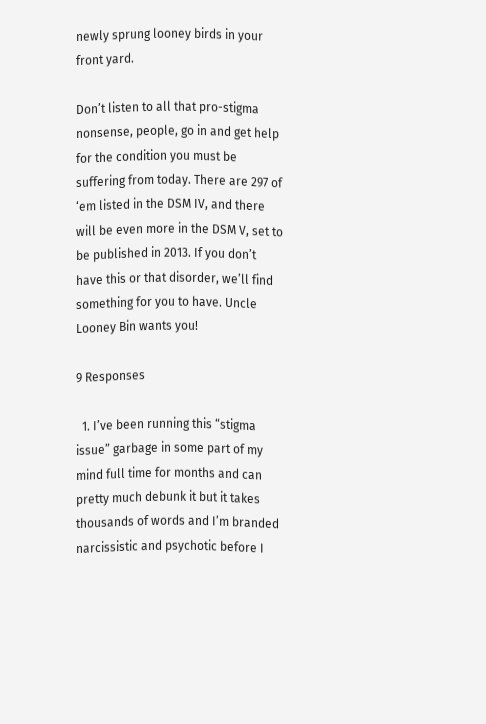newly sprung looney birds in your front yard.

Don’t listen to all that pro-stigma nonsense, people, go in and get help for the condition you must be suffering from today. There are 297 of ‘em listed in the DSM IV, and there will be even more in the DSM V, set to be published in 2013. If you don’t have this or that disorder, we’ll find something for you to have. Uncle Looney Bin wants you!

9 Responses

  1. I’ve been running this “stigma issue” garbage in some part of my mind full time for months and can pretty much debunk it but it takes thousands of words and I’m branded narcissistic and psychotic before I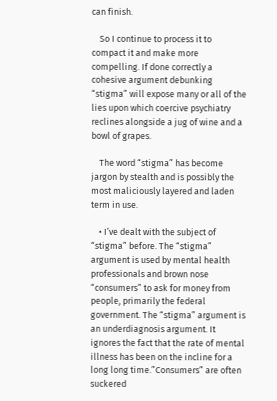can finish.

    So I continue to process it to compact it and make more compelling. If done correctly a cohesive argument debunking “stigma” will expose many or all of the lies upon which coercive psychiatry reclines alongside a jug of wine and a bowl of grapes.

    The word “stigma” has become jargon by stealth and is possibly the most maliciously layered and laden term in use.

    • I’ve dealt with the subject of “stigma” before. The “stigma” argument is used by mental health professionals and brown nose “consumers” to ask for money from people, primarily the federal government. The “stigma” argument is an underdiagnosis argument. It ignores the fact that the rate of mental illness has been on the incline for a long long time.”Consumers” are often suckered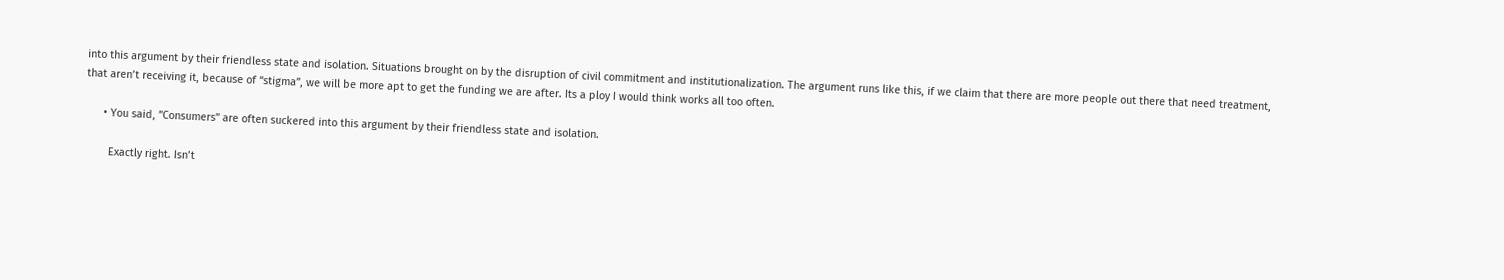into this argument by their friendless state and isolation. Situations brought on by the disruption of civil commitment and institutionalization. The argument runs like this, if we claim that there are more people out there that need treatment, that aren’t receiving it, because of “stigma”, we will be more apt to get the funding we are after. Its a ploy I would think works all too often.

      • You said, ”Consumers” are often suckered into this argument by their friendless state and isolation.

        Exactly right. Isn’t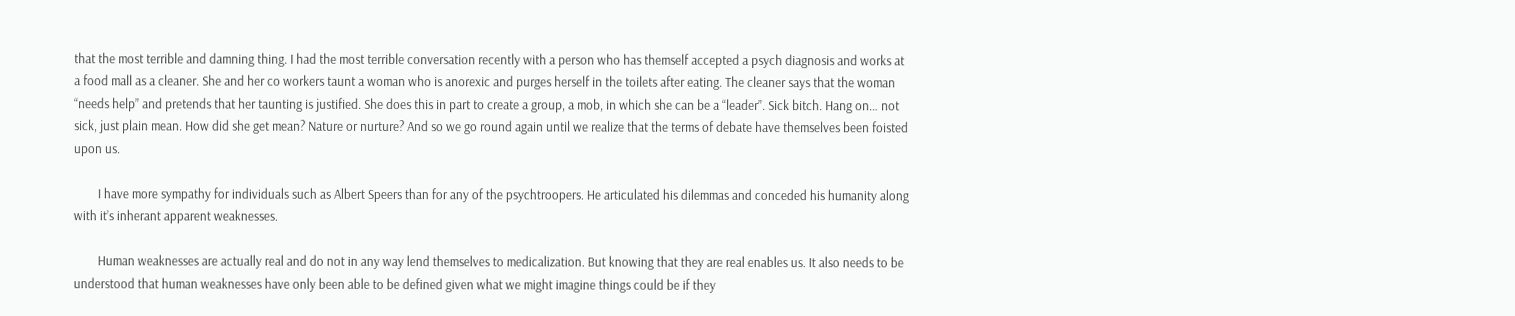that the most terrible and damning thing. I had the most terrible conversation recently with a person who has themself accepted a psych diagnosis and works at a food mall as a cleaner. She and her co workers taunt a woman who is anorexic and purges herself in the toilets after eating. The cleaner says that the woman “needs help” and pretends that her taunting is justified. She does this in part to create a group, a mob, in which she can be a “leader”. Sick bitch. Hang on… not sick, just plain mean. How did she get mean? Nature or nurture? And so we go round again until we realize that the terms of debate have themselves been foisted upon us.

        I have more sympathy for individuals such as Albert Speers than for any of the psychtroopers. He articulated his dilemmas and conceded his humanity along with it’s inherant apparent weaknesses.

        Human weaknesses are actually real and do not in any way lend themselves to medicalization. But knowing that they are real enables us. It also needs to be understood that human weaknesses have only been able to be defined given what we might imagine things could be if they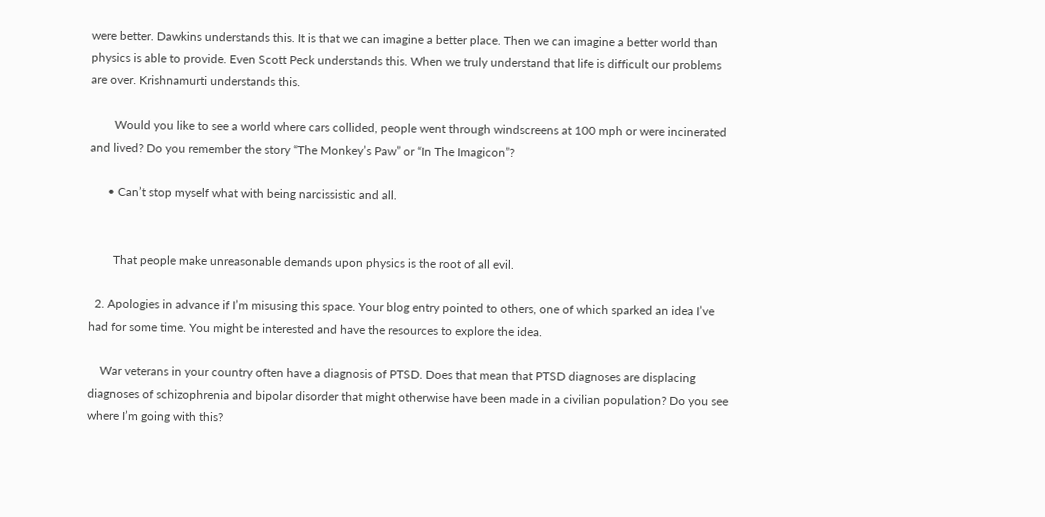were better. Dawkins understands this. It is that we can imagine a better place. Then we can imagine a better world than physics is able to provide. Even Scott Peck understands this. When we truly understand that life is difficult our problems are over. Krishnamurti understands this.

        Would you like to see a world where cars collided, people went through windscreens at 100 mph or were incinerated and lived? Do you remember the story “The Monkey’s Paw” or “In The Imagicon”?

      • Can’t stop myself what with being narcissistic and all.


        That people make unreasonable demands upon physics is the root of all evil.

  2. Apologies in advance if I’m misusing this space. Your blog entry pointed to others, one of which sparked an idea I’ve had for some time. You might be interested and have the resources to explore the idea.

    War veterans in your country often have a diagnosis of PTSD. Does that mean that PTSD diagnoses are displacing diagnoses of schizophrenia and bipolar disorder that might otherwise have been made in a civilian population? Do you see where I’m going with this?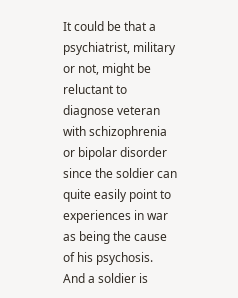It could be that a psychiatrist, military or not, might be reluctant to diagnose veteran with schizophrenia or bipolar disorder since the soldier can quite easily point to experiences in war as being the cause of his psychosis. And a soldier is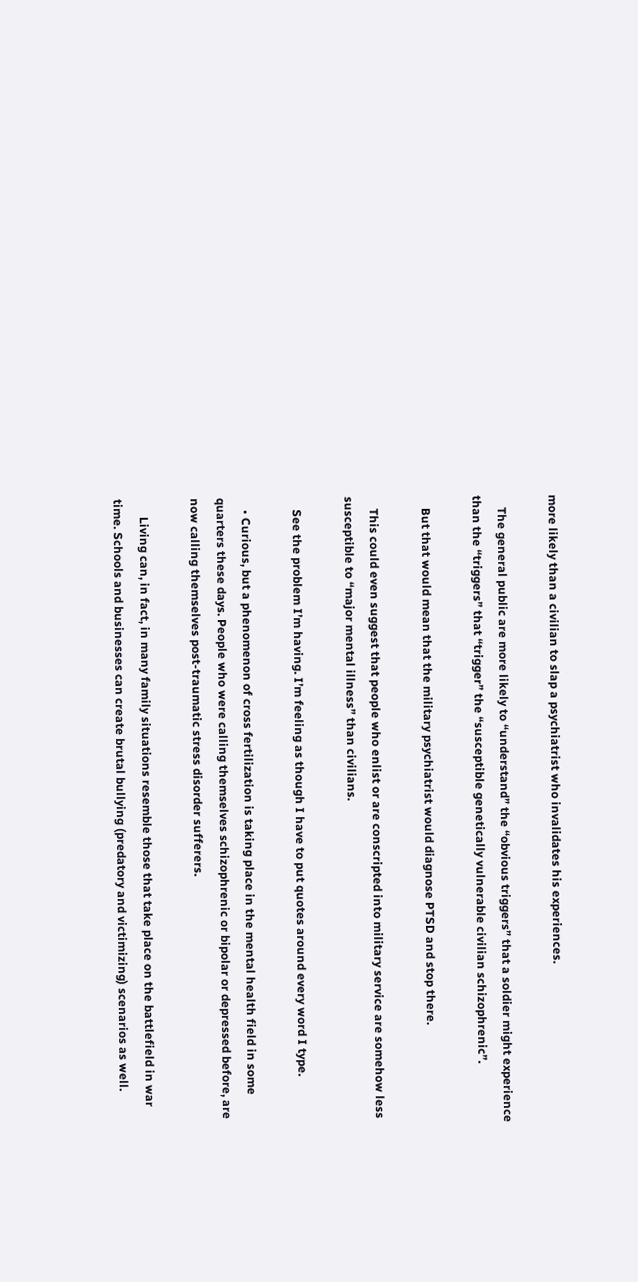more likely than a civilian to slap a psychiatrist who invalidates his experiences.

    The general public are more likely to “understand” the “obvious triggers” that a soldier might experience than the “triggers” that “trigger” the “susceptible genetically vulnerable civilian schizophrenic”.

    But that would mean that the military psychiatrist would diagnose PTSD and stop there.

    This could even suggest that people who enlist or are conscripted into military service are somehow less susceptible to “major mental illness” than civilians.

    See the problem I’m having. I’m feeling as though I have to put quotes around every word I type.

    • Curious, but a phenomenon of cross fertilization is taking place in the mental health field in some quarters these days. People who were calling themselves schizophrenic or bipolar or depressed before, are now calling themselves post-traumatic stress disorder sufferers.

      Living can, in fact, in many family situations resemble those that take place on the battlefield in war time. Schools and businesses can create brutal bullying (predatory and victimizing) scenarios as well.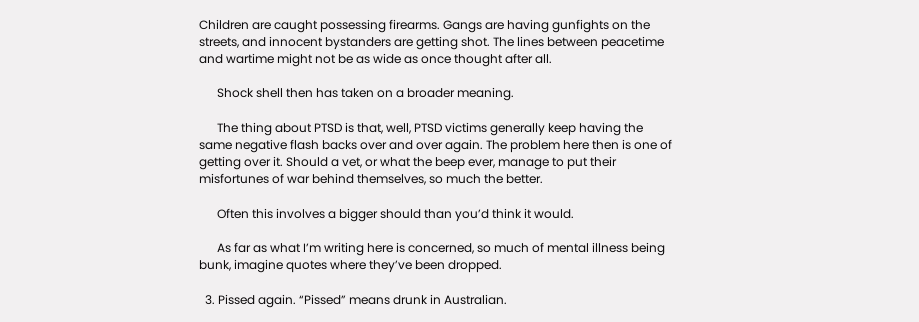Children are caught possessing firearms. Gangs are having gunfights on the streets, and innocent bystanders are getting shot. The lines between peacetime and wartime might not be as wide as once thought after all.

      Shock shell then has taken on a broader meaning.

      The thing about PTSD is that, well, PTSD victims generally keep having the same negative flash backs over and over again. The problem here then is one of getting over it. Should a vet, or what the beep ever, manage to put their misfortunes of war behind themselves, so much the better.

      Often this involves a bigger should than you’d think it would.

      As far as what I’m writing here is concerned, so much of mental illness being bunk, imagine quotes where they’ve been dropped.

  3. Pissed again. “Pissed” means drunk in Australian.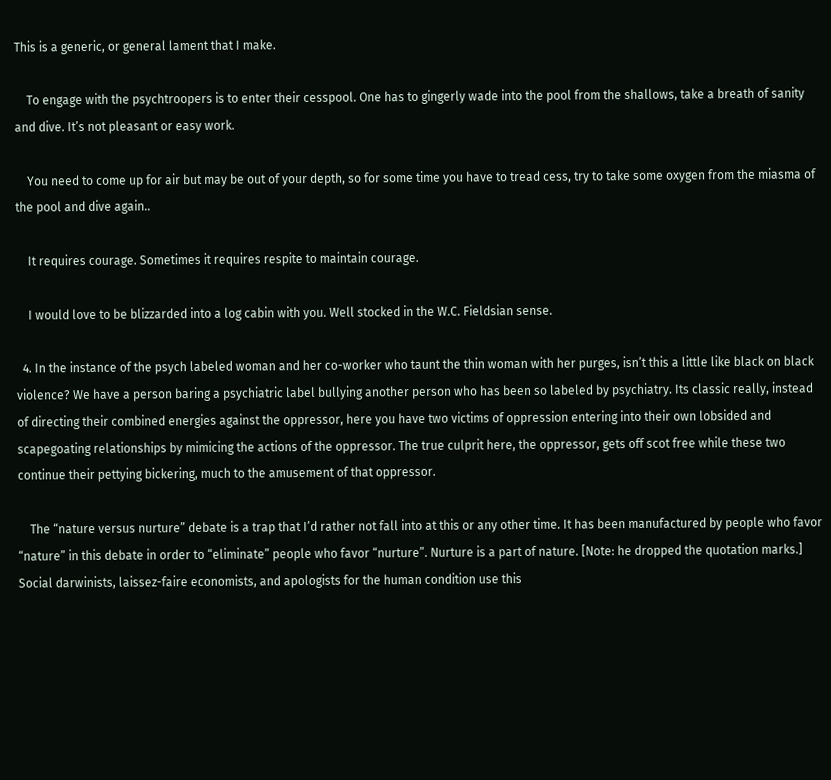This is a generic, or general lament that I make.

    To engage with the psychtroopers is to enter their cesspool. One has to gingerly wade into the pool from the shallows, take a breath of sanity and dive. It’s not pleasant or easy work.

    You need to come up for air but may be out of your depth, so for some time you have to tread cess, try to take some oxygen from the miasma of the pool and dive again..

    It requires courage. Sometimes it requires respite to maintain courage.

    I would love to be blizzarded into a log cabin with you. Well stocked in the W.C. Fieldsian sense.

  4. In the instance of the psych labeled woman and her co-worker who taunt the thin woman with her purges, isn’t this a little like black on black violence? We have a person baring a psychiatric label bullying another person who has been so labeled by psychiatry. Its classic really, instead of directing their combined energies against the oppressor, here you have two victims of oppression entering into their own lobsided and scapegoating relationships by mimicing the actions of the oppressor. The true culprit here, the oppressor, gets off scot free while these two continue their pettying bickering, much to the amusement of that oppressor.

    The “nature versus nurture” debate is a trap that I’d rather not fall into at this or any other time. It has been manufactured by people who favor “nature” in this debate in order to “eliminate” people who favor “nurture”. Nurture is a part of nature. [Note: he dropped the quotation marks.] Social darwinists, laissez-faire economists, and apologists for the human condition use this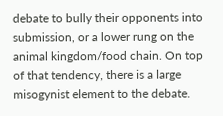debate to bully their opponents into submission, or a lower rung on the animal kingdom/food chain. On top of that tendency, there is a large misogynist element to the debate.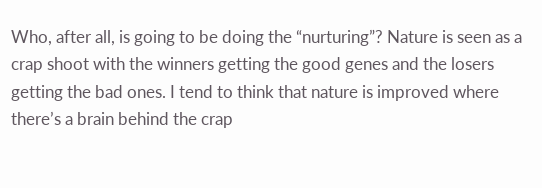Who, after all, is going to be doing the “nurturing”? Nature is seen as a crap shoot with the winners getting the good genes and the losers getting the bad ones. I tend to think that nature is improved where there’s a brain behind the crap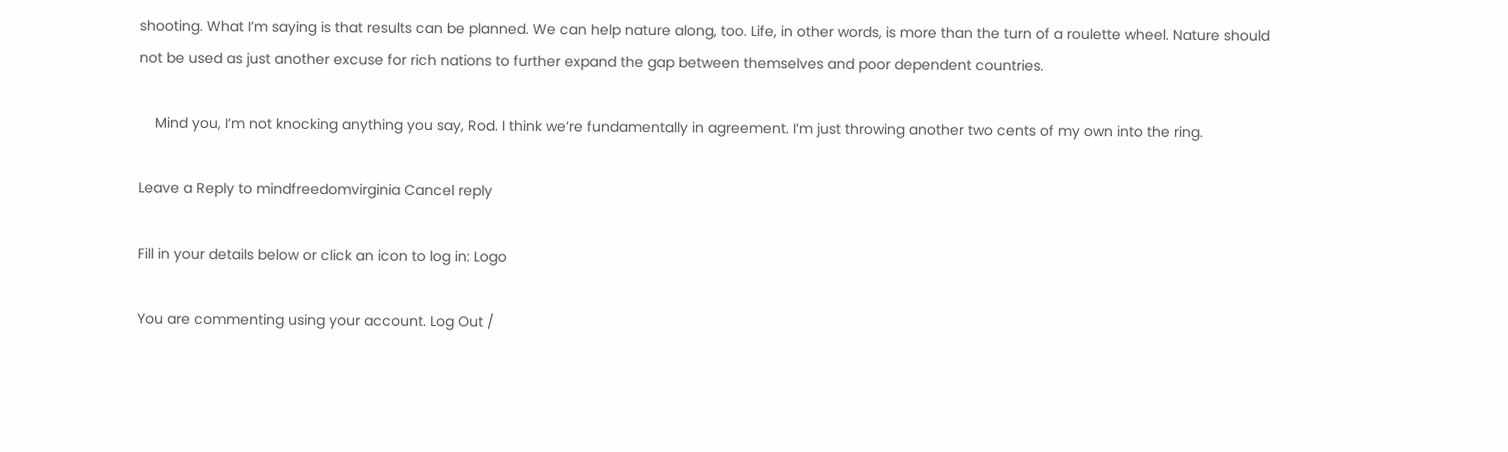shooting. What I’m saying is that results can be planned. We can help nature along, too. Life, in other words, is more than the turn of a roulette wheel. Nature should not be used as just another excuse for rich nations to further expand the gap between themselves and poor dependent countries.

    Mind you, I’m not knocking anything you say, Rod. I think we’re fundamentally in agreement. I’m just throwing another two cents of my own into the ring.

Leave a Reply to mindfreedomvirginia Cancel reply

Fill in your details below or click an icon to log in: Logo

You are commenting using your account. Log Out /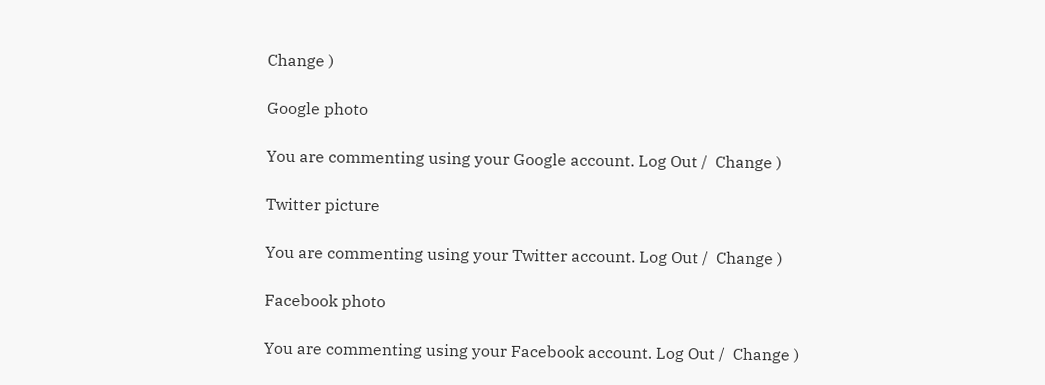Change )

Google photo

You are commenting using your Google account. Log Out /  Change )

Twitter picture

You are commenting using your Twitter account. Log Out /  Change )

Facebook photo

You are commenting using your Facebook account. Log Out /  Change )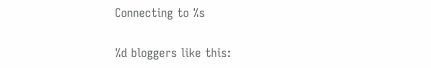Connecting to %s

%d bloggers like this: